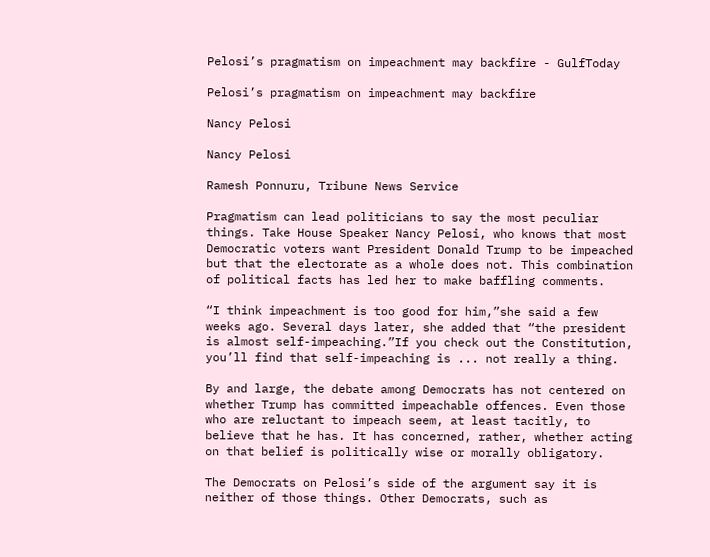Pelosi’s pragmatism on impeachment may backfire - GulfToday

Pelosi’s pragmatism on impeachment may backfire

Nancy Pelosi

Nancy Pelosi

Ramesh Ponnuru, Tribune News Service

Pragmatism can lead politicians to say the most peculiar things. Take House Speaker Nancy Pelosi, who knows that most Democratic voters want President Donald Trump to be impeached but that the electorate as a whole does not. This combination of political facts has led her to make baffling comments.

“I think impeachment is too good for him,”she said a few weeks ago. Several days later, she added that “the president is almost self-impeaching.”If you check out the Constitution, you’ll find that self-impeaching is ... not really a thing.

By and large, the debate among Democrats has not centered on whether Trump has committed impeachable offences. Even those who are reluctant to impeach seem, at least tacitly, to believe that he has. It has concerned, rather, whether acting on that belief is politically wise or morally obligatory.

The Democrats on Pelosi’s side of the argument say it is neither of those things. Other Democrats, such as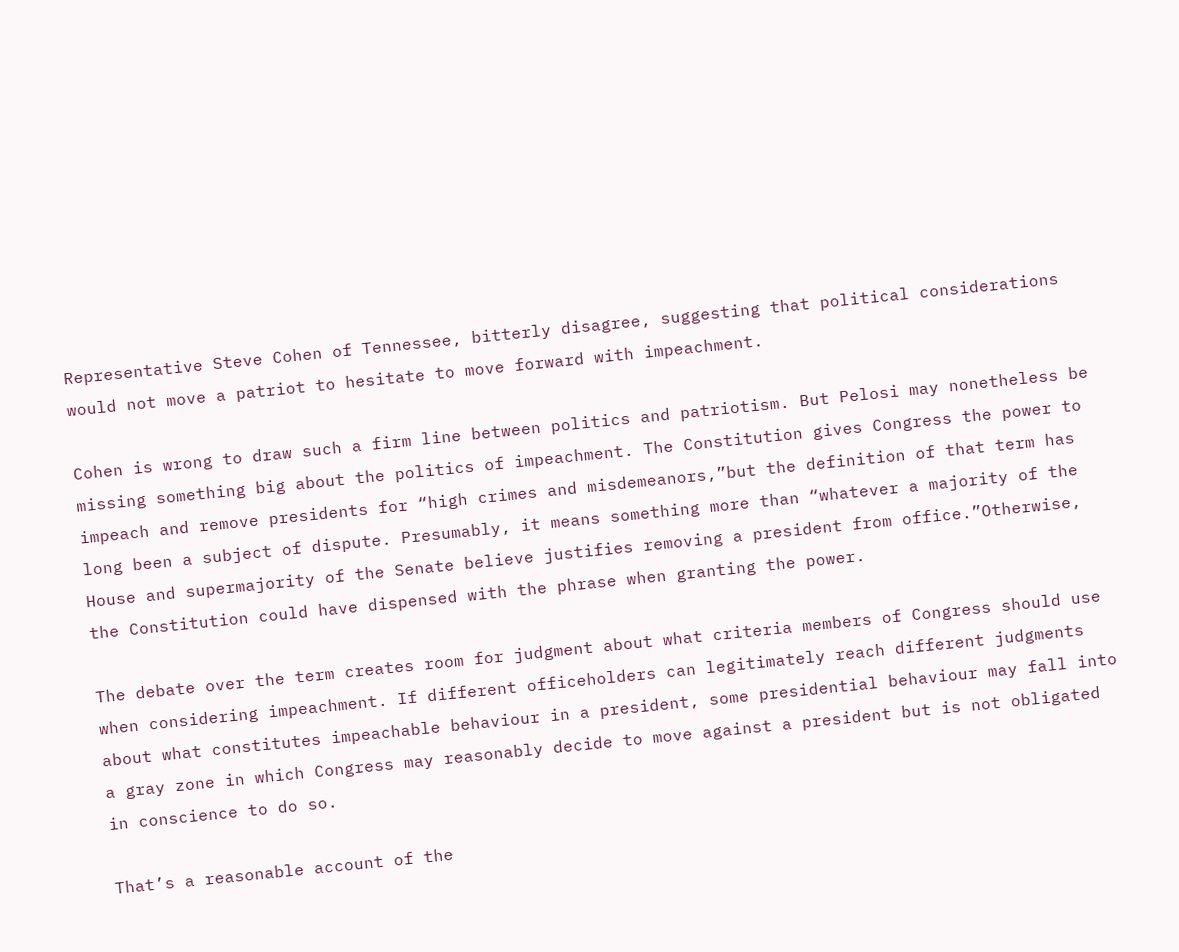Representative Steve Cohen of Tennessee, bitterly disagree, suggesting that political considerations would not move a patriot to hesitate to move forward with impeachment.

Cohen is wrong to draw such a firm line between politics and patriotism. But Pelosi may nonetheless be missing something big about the politics of impeachment. The Constitution gives Congress the power to impeach and remove presidents for “high crimes and misdemeanors,”but the definition of that term has long been a subject of dispute. Presumably, it means something more than “whatever a majority of the House and supermajority of the Senate believe justifies removing a president from office.”Otherwise, the Constitution could have dispensed with the phrase when granting the power.

The debate over the term creates room for judgment about what criteria members of Congress should use when considering impeachment. If different officeholders can legitimately reach different judgments about what constitutes impeachable behaviour in a president, some presidential behaviour may fall into a gray zone in which Congress may reasonably decide to move against a president but is not obligated in conscience to do so.

That’s a reasonable account of the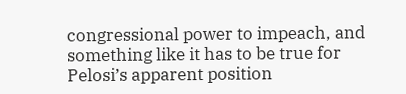congressional power to impeach, and something like it has to be true for Pelosi’s apparent position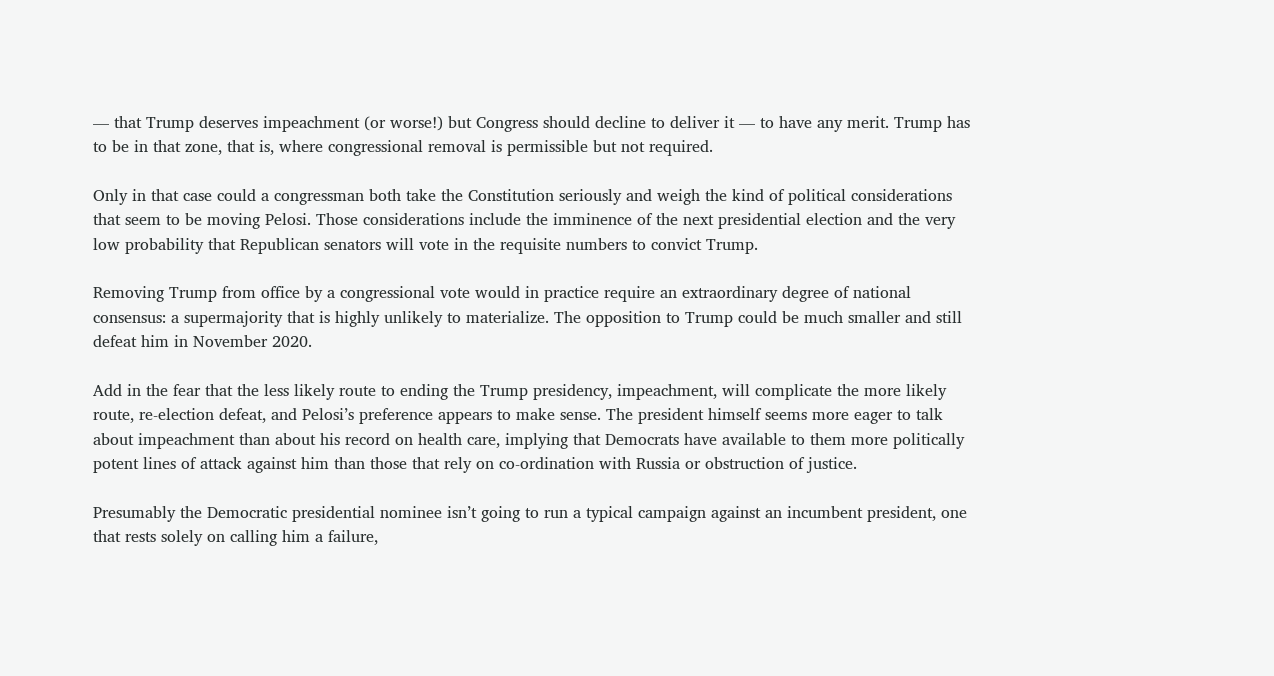— that Trump deserves impeachment (or worse!) but Congress should decline to deliver it — to have any merit. Trump has to be in that zone, that is, where congressional removal is permissible but not required.

Only in that case could a congressman both take the Constitution seriously and weigh the kind of political considerations that seem to be moving Pelosi. Those considerations include the imminence of the next presidential election and the very low probability that Republican senators will vote in the requisite numbers to convict Trump.

Removing Trump from office by a congressional vote would in practice require an extraordinary degree of national consensus: a supermajority that is highly unlikely to materialize. The opposition to Trump could be much smaller and still defeat him in November 2020.

Add in the fear that the less likely route to ending the Trump presidency, impeachment, will complicate the more likely route, re-election defeat, and Pelosi’s preference appears to make sense. The president himself seems more eager to talk about impeachment than about his record on health care, implying that Democrats have available to them more politically potent lines of attack against him than those that rely on co-ordination with Russia or obstruction of justice.

Presumably the Democratic presidential nominee isn’t going to run a typical campaign against an incumbent president, one that rests solely on calling him a failure,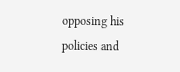opposing his policies and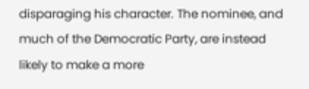disparaging his character. The nominee, and much of the Democratic Party, are instead likely to make a more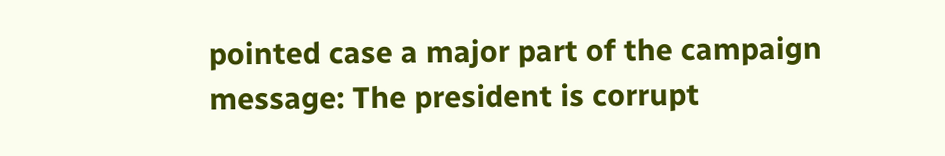pointed case a major part of the campaign message: The president is corrupt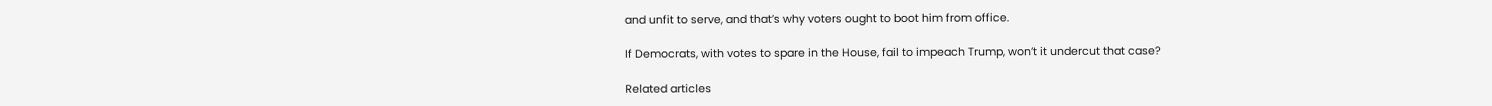and unfit to serve, and that’s why voters ought to boot him from office.

If Democrats, with votes to spare in the House, fail to impeach Trump, won’t it undercut that case?

Related articles